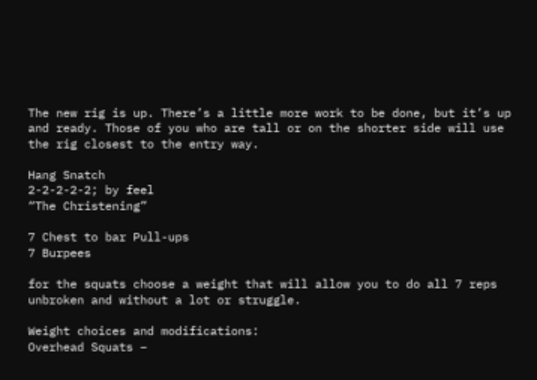The new rig is up. There’s a little more work to be done, but it’s up and ready. Those of you who are tall or on the shorter side will use the rig closest to the entry way.

Hang Snatch
2-2-2-2-2; by feel
“The Christening”

7 Chest to bar Pull-ups
7 Burpees

for the squats choose a weight that will allow you to do all 7 reps unbroken and without a lot or struggle.

Weight choices and modifications:
Overhead Squats –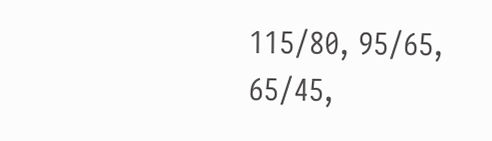115/80, 95/65, 65/45,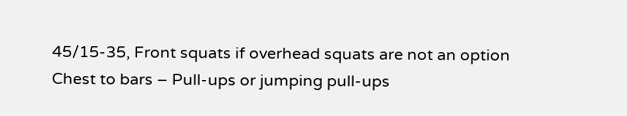45/15-35, Front squats if overhead squats are not an option
Chest to bars – Pull-ups or jumping pull-ups